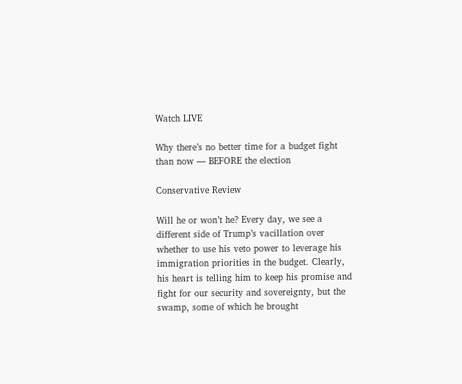Watch LIVE

Why there’s no better time for a budget fight than now — BEFORE the election

Conservative Review

Will he or won’t he? Every day, we see a different side of Trump’s vacillation over whether to use his veto power to leverage his immigration priorities in the budget. Clearly, his heart is telling him to keep his promise and fight for our security and sovereignty, but the swamp, some of which he brought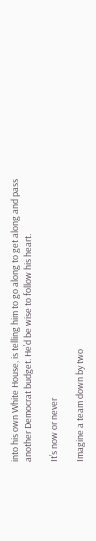into his own White House, is telling him to go along to get along and pass another Democrat budget. He’d be wise to follow his heart.

It’s now or never

Imagine a team down by two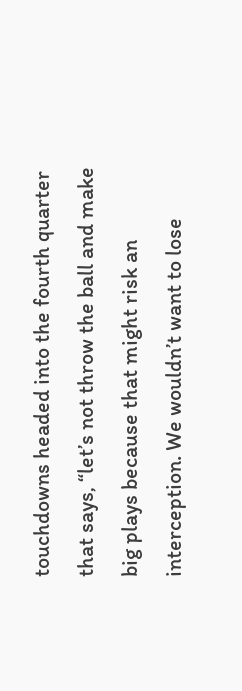touchdowns headed into the fourth quarter that says, “let’s not throw the ball and make big plays because that might risk an interception. We wouldn’t want to lose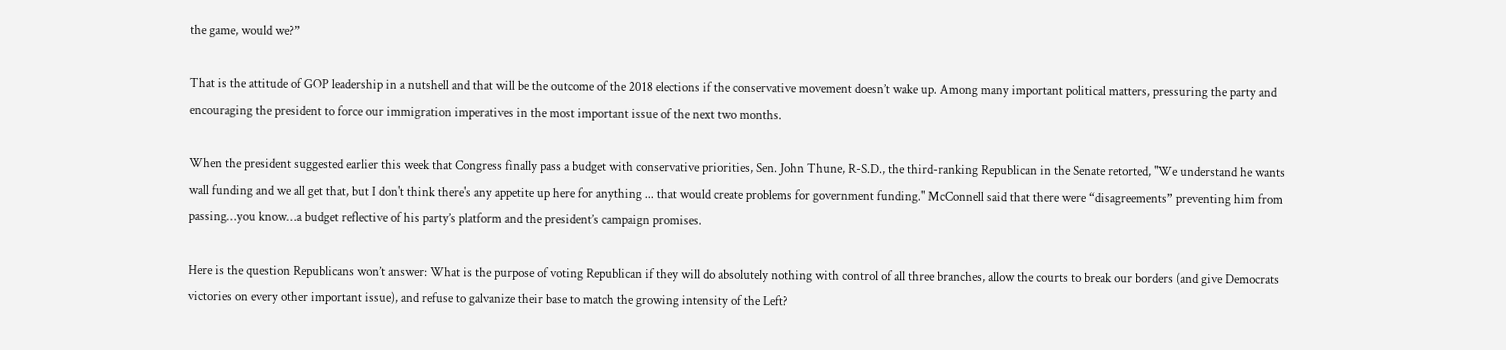the game, would we?”

That is the attitude of GOP leadership in a nutshell and that will be the outcome of the 2018 elections if the conservative movement doesn’t wake up. Among many important political matters, pressuring the party and encouraging the president to force our immigration imperatives in the most important issue of the next two months.

When the president suggested earlier this week that Congress finally pass a budget with conservative priorities, Sen. John Thune, R-S.D., the third-ranking Republican in the Senate retorted, "We understand he wants wall funding and we all get that, but I don't think there's any appetite up here for anything ... that would create problems for government funding." McConnell said that there were “disagreements” preventing him from passing…you know…a budget reflective of his party’s platform and the president’s campaign promises.

Here is the question Republicans won’t answer: What is the purpose of voting Republican if they will do absolutely nothing with control of all three branches, allow the courts to break our borders (and give Democrats victories on every other important issue), and refuse to galvanize their base to match the growing intensity of the Left?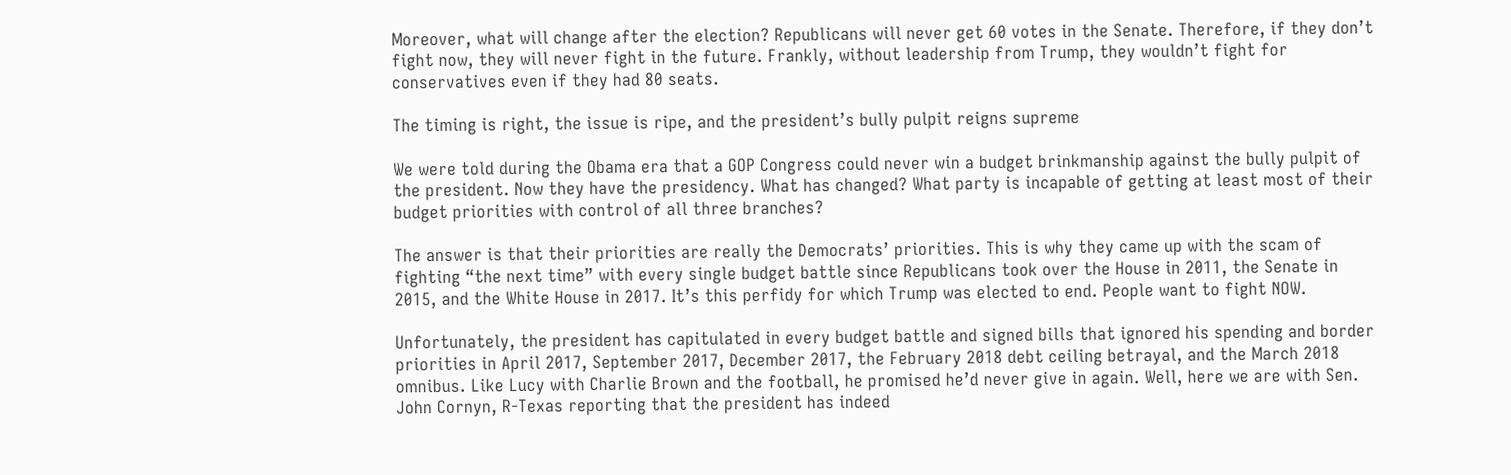Moreover, what will change after the election? Republicans will never get 60 votes in the Senate. Therefore, if they don’t fight now, they will never fight in the future. Frankly, without leadership from Trump, they wouldn’t fight for conservatives even if they had 80 seats.

The timing is right, the issue is ripe, and the president’s bully pulpit reigns supreme

We were told during the Obama era that a GOP Congress could never win a budget brinkmanship against the bully pulpit of the president. Now they have the presidency. What has changed? What party is incapable of getting at least most of their budget priorities with control of all three branches?

The answer is that their priorities are really the Democrats’ priorities. This is why they came up with the scam of fighting “the next time” with every single budget battle since Republicans took over the House in 2011, the Senate in 2015, and the White House in 2017. It’s this perfidy for which Trump was elected to end. People want to fight NOW.

Unfortunately, the president has capitulated in every budget battle and signed bills that ignored his spending and border priorities in April 2017, September 2017, December 2017, the February 2018 debt ceiling betrayal, and the March 2018 omnibus. Like Lucy with Charlie Brown and the football, he promised he’d never give in again. Well, here we are with Sen. John Cornyn, R-Texas reporting that the president has indeed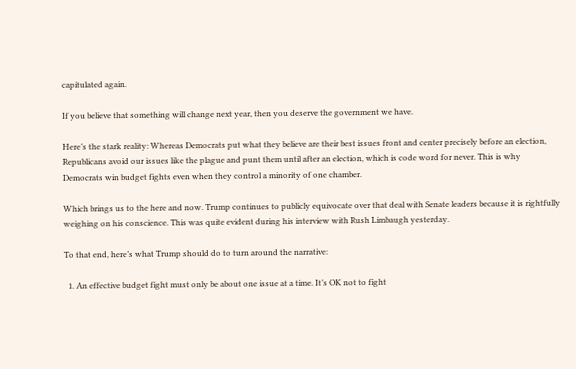capitulated again.

If you believe that something will change next year, then you deserve the government we have.

Here’s the stark reality: Whereas Democrats put what they believe are their best issues front and center precisely before an election, Republicans avoid our issues like the plague and punt them until after an election, which is code word for never. This is why Democrats win budget fights even when they control a minority of one chamber.

Which brings us to the here and now. Trump continues to publicly equivocate over that deal with Senate leaders because it is rightfully weighing on his conscience. This was quite evident during his interview with Rush Limbaugh yesterday.

To that end, here’s what Trump should do to turn around the narrative:

  1. An effective budget fight must only be about one issue at a time. It’s OK not to fight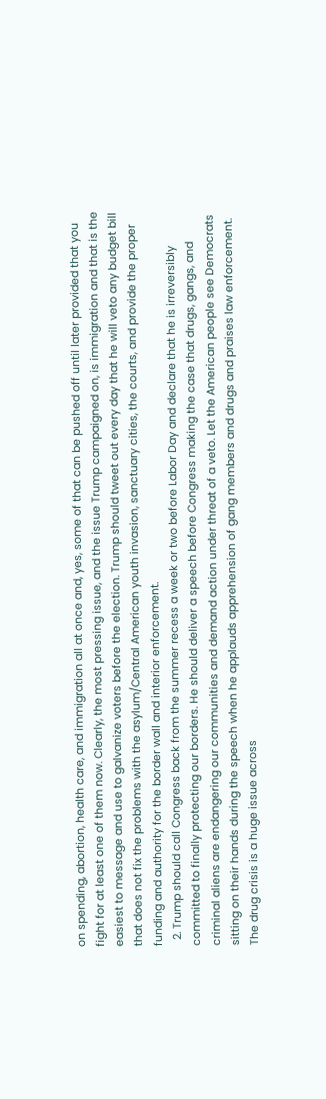on spending, abortion, health care, and immigration all at once and, yes, some of that can be pushed off until later provided that you fight for at least one of them now. Clearly, the most pressing issue, and the issue Trump campaigned on, is immigration and that is the easiest to message and use to galvanize voters before the election. Trump should tweet out every day that he will veto any budget bill that does not fix the problems with the asylum/Central American youth invasion, sanctuary cities, the courts, and provide the proper funding and authority for the border wall and interior enforcement.
  2. Trump should call Congress back from the summer recess a week or two before Labor Day and declare that he is irreversibly committed to finally protecting our borders. He should deliver a speech before Congress making the case that drugs, gangs, and criminal aliens are endangering our communities and demand action under threat of a veto. Let the American people see Democrats sitting on their hands during the speech when he applauds apprehension of gang members and drugs and praises law enforcement. The drug crisis is a huge issue across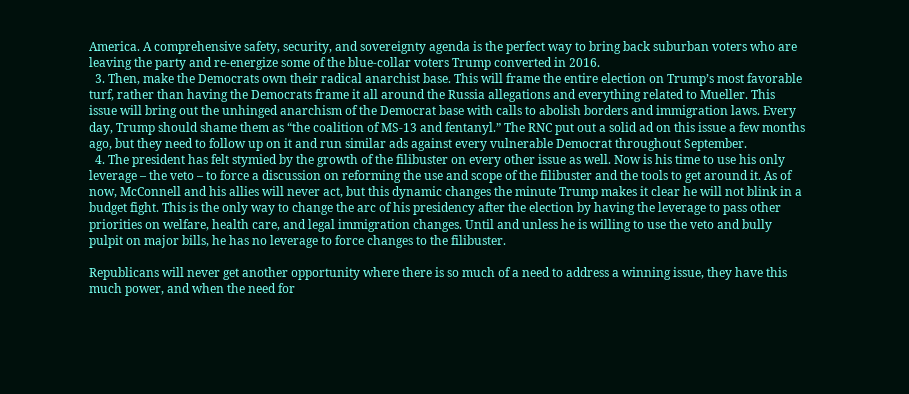America. A comprehensive safety, security, and sovereignty agenda is the perfect way to bring back suburban voters who are leaving the party and re-energize some of the blue-collar voters Trump converted in 2016.
  3. Then, make the Democrats own their radical anarchist base. This will frame the entire election on Trump’s most favorable turf, rather than having the Democrats frame it all around the Russia allegations and everything related to Mueller. This issue will bring out the unhinged anarchism of the Democrat base with calls to abolish borders and immigration laws. Every day, Trump should shame them as “the coalition of MS-13 and fentanyl.” The RNC put out a solid ad on this issue a few months ago, but they need to follow up on it and run similar ads against every vulnerable Democrat throughout September.
  4. The president has felt stymied by the growth of the filibuster on every other issue as well. Now is his time to use his only leverage – the veto – to force a discussion on reforming the use and scope of the filibuster and the tools to get around it. As of now, McConnell and his allies will never act, but this dynamic changes the minute Trump makes it clear he will not blink in a budget fight. This is the only way to change the arc of his presidency after the election by having the leverage to pass other priorities on welfare, health care, and legal immigration changes. Until and unless he is willing to use the veto and bully pulpit on major bills, he has no leverage to force changes to the filibuster.

Republicans will never get another opportunity where there is so much of a need to address a winning issue, they have this much power, and when the need for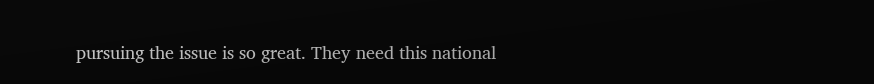pursuing the issue is so great. They need this national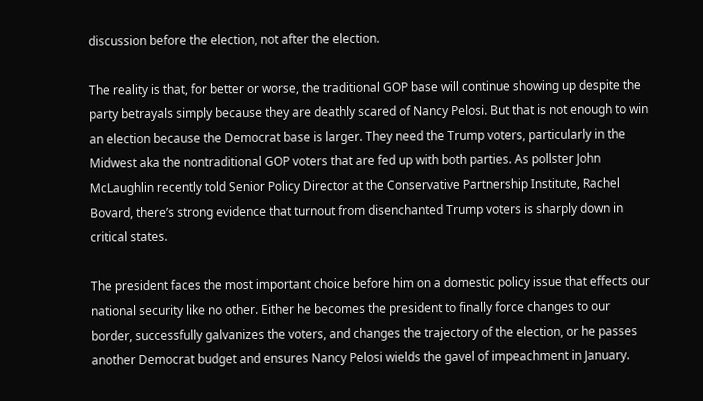discussion before the election, not after the election.

The reality is that, for better or worse, the traditional GOP base will continue showing up despite the party betrayals simply because they are deathly scared of Nancy Pelosi. But that is not enough to win an election because the Democrat base is larger. They need the Trump voters, particularly in the Midwest aka the nontraditional GOP voters that are fed up with both parties. As pollster John McLaughlin recently told Senior Policy Director at the Conservative Partnership Institute, Rachel Bovard, there’s strong evidence that turnout from disenchanted Trump voters is sharply down in critical states.

The president faces the most important choice before him on a domestic policy issue that effects our national security like no other. Either he becomes the president to finally force changes to our border, successfully galvanizes the voters, and changes the trajectory of the election, or he passes another Democrat budget and ensures Nancy Pelosi wields the gavel of impeachment in January.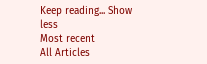Keep reading... Show less
Most recent
All Articles